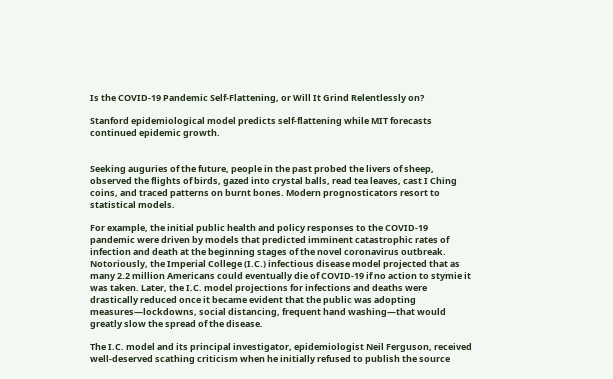Is the COVID-19 Pandemic Self-Flattening, or Will It Grind Relentlessly on?

Stanford epidemiological model predicts self-flattening while MIT forecasts continued epidemic growth.


Seeking auguries of the future, people in the past probed the livers of sheep, observed the flights of birds, gazed into crystal balls, read tea leaves, cast I Ching coins, and traced patterns on burnt bones. Modern prognosticators resort to statistical models.

For example, the initial public health and policy responses to the COVID-19 pandemic were driven by models that predicted imminent catastrophic rates of infection and death at the beginning stages of the novel coronavirus outbreak. Notoriously, the Imperial College (I.C.) infectious disease model projected that as many 2.2 million Americans could eventually die of COVID-19 if no action to stymie it was taken. Later, the I.C. model projections for infections and deaths were drastically reduced once it became evident that the public was adopting measures—lockdowns, social distancing, frequent hand washing—that would greatly slow the spread of the disease.

The I.C. model and its principal investigator, epidemiologist Neil Ferguson, received well-deserved scathing criticism when he initially refused to publish the source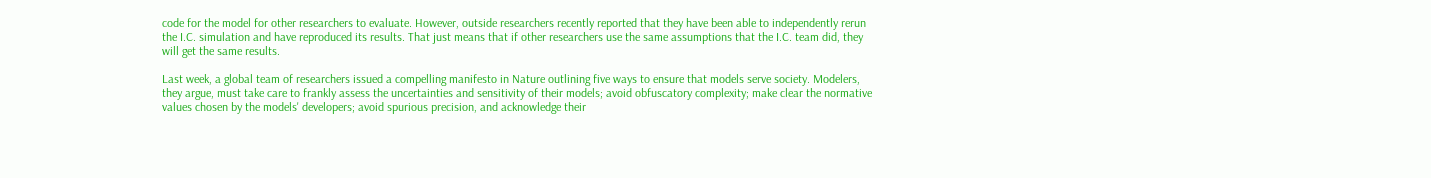code for the model for other researchers to evaluate. However, outside researchers recently reported that they have been able to independently rerun the I.C. simulation and have reproduced its results. That just means that if other researchers use the same assumptions that the I.C. team did, they will get the same results.

Last week, a global team of researchers issued a compelling manifesto in Nature outlining five ways to ensure that models serve society. Modelers, they argue, must take care to frankly assess the uncertainties and sensitivity of their models; avoid obfuscatory complexity; make clear the normative values chosen by the models' developers; avoid spurious precision, and acknowledge their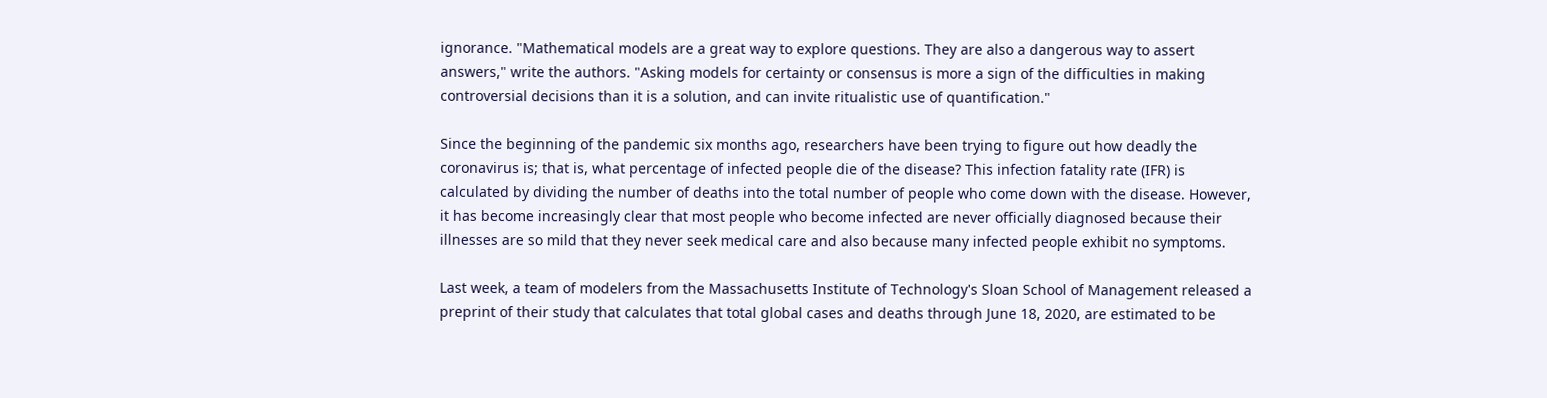ignorance. "Mathematical models are a great way to explore questions. They are also a dangerous way to assert answers," write the authors. "Asking models for certainty or consensus is more a sign of the difficulties in making controversial decisions than it is a solution, and can invite ritualistic use of quantification."

Since the beginning of the pandemic six months ago, researchers have been trying to figure out how deadly the coronavirus is; that is, what percentage of infected people die of the disease? This infection fatality rate (IFR) is calculated by dividing the number of deaths into the total number of people who come down with the disease. However, it has become increasingly clear that most people who become infected are never officially diagnosed because their illnesses are so mild that they never seek medical care and also because many infected people exhibit no symptoms.

Last week, a team of modelers from the Massachusetts Institute of Technology's Sloan School of Management released a preprint of their study that calculates that total global cases and deaths through June 18, 2020, are estimated to be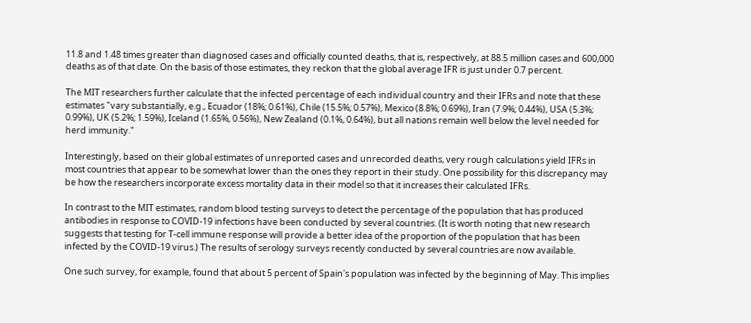11.8 and 1.48 times greater than diagnosed cases and officially counted deaths, that is, respectively, at 88.5 million cases and 600,000 deaths as of that date. On the basis of those estimates, they reckon that the global average IFR is just under 0.7 percent.

The MIT researchers further calculate that the infected percentage of each individual country and their IFRs and note that these estimates "vary substantially, e.g., Ecuador (18%; 0.61%), Chile (15.5%; 0.57%), Mexico (8.8%; 0.69%), Iran (7.9%; 0.44%), USA (5.3%; 0.99%), UK (5.2%; 1.59%), Iceland (1.65%, 0.56%), New Zealand (0.1%, 0.64%), but all nations remain well below the level needed for herd immunity."

Interestingly, based on their global estimates of unreported cases and unrecorded deaths, very rough calculations yield IFRs in most countries that appear to be somewhat lower than the ones they report in their study. One possibility for this discrepancy may be how the researchers incorporate excess mortality data in their model so that it increases their calculated IFRs.

In contrast to the MIT estimates, random blood testing surveys to detect the percentage of the population that has produced antibodies in response to COVID-19 infections have been conducted by several countries. (It is worth noting that new research suggests that testing for T-cell immune response will provide a better idea of the proportion of the population that has been infected by the COVID-19 virus.) The results of serology surveys recently conducted by several countries are now available.

One such survey, for example, found that about 5 percent of Spain's population was infected by the beginning of May. This implies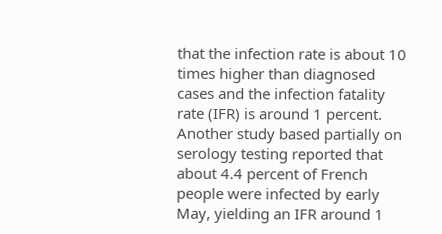that the infection rate is about 10 times higher than diagnosed cases and the infection fatality rate (IFR) is around 1 percent. Another study based partially on serology testing reported that about 4.4 percent of French people were infected by early May, yielding an IFR around 1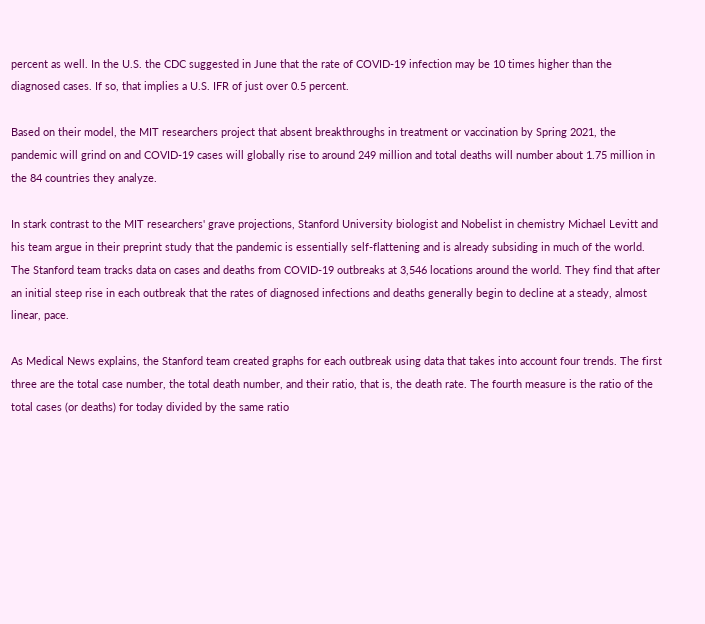percent as well. In the U.S. the CDC suggested in June that the rate of COVID-19 infection may be 10 times higher than the diagnosed cases. If so, that implies a U.S. IFR of just over 0.5 percent.

Based on their model, the MIT researchers project that absent breakthroughs in treatment or vaccination by Spring 2021, the pandemic will grind on and COVID-19 cases will globally rise to around 249 million and total deaths will number about 1.75 million in the 84 countries they analyze.

In stark contrast to the MIT researchers' grave projections, Stanford University biologist and Nobelist in chemistry Michael Levitt and his team argue in their preprint study that the pandemic is essentially self-flattening and is already subsiding in much of the world. The Stanford team tracks data on cases and deaths from COVID-19 outbreaks at 3,546 locations around the world. They find that after an initial steep rise in each outbreak that the rates of diagnosed infections and deaths generally begin to decline at a steady, almost linear, pace.

As Medical News explains, the Stanford team created graphs for each outbreak using data that takes into account four trends. The first three are the total case number, the total death number, and their ratio, that is, the death rate. The fourth measure is the ratio of the total cases (or deaths) for today divided by the same ratio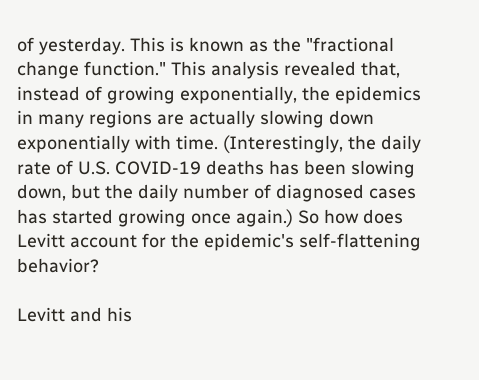of yesterday. This is known as the "fractional change function." This analysis revealed that, instead of growing exponentially, the epidemics in many regions are actually slowing down exponentially with time. (Interestingly, the daily rate of U.S. COVID-19 deaths has been slowing down, but the daily number of diagnosed cases has started growing once again.) So how does Levitt account for the epidemic's self-flattening behavior?

Levitt and his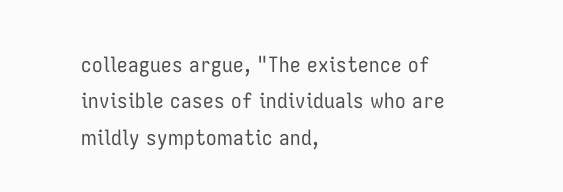colleagues argue, "The existence of invisible cases of individuals who are mildly symptomatic and,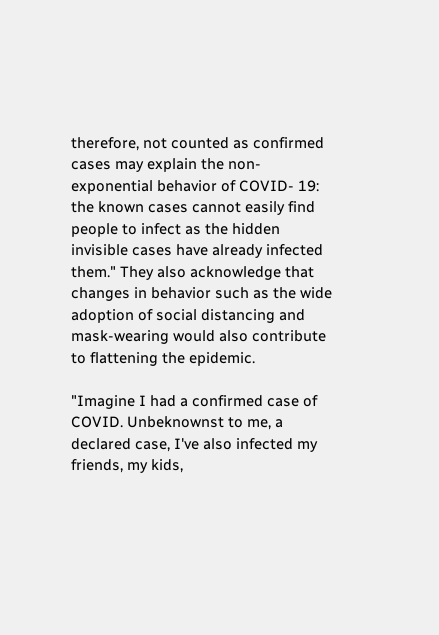therefore, not counted as confirmed cases may explain the non-exponential behavior of COVID- 19: the known cases cannot easily find people to infect as the hidden invisible cases have already infected them." They also acknowledge that changes in behavior such as the wide adoption of social distancing and mask-wearing would also contribute to flattening the epidemic.

"Imagine I had a confirmed case of COVID. Unbeknownst to me, a declared case, I've also infected my friends, my kids,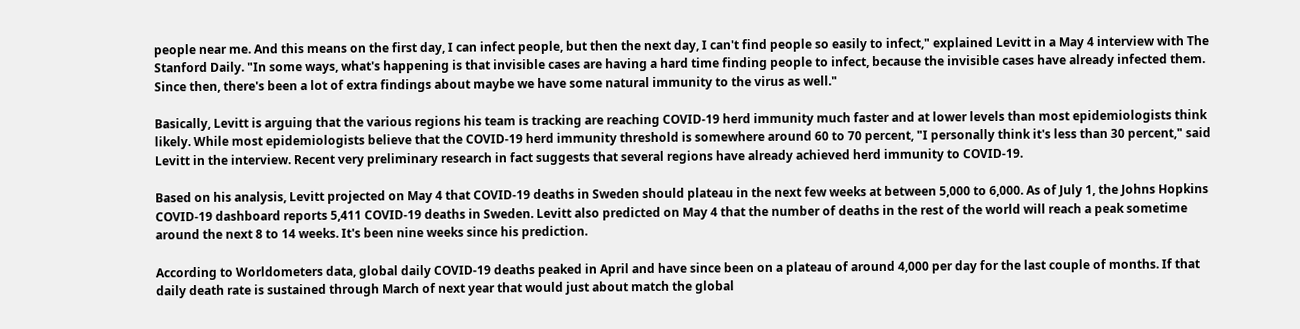people near me. And this means on the first day, I can infect people, but then the next day, I can't find people so easily to infect," explained Levitt in a May 4 interview with The Stanford Daily. "In some ways, what's happening is that invisible cases are having a hard time finding people to infect, because the invisible cases have already infected them. Since then, there's been a lot of extra findings about maybe we have some natural immunity to the virus as well."

Basically, Levitt is arguing that the various regions his team is tracking are reaching COVID-19 herd immunity much faster and at lower levels than most epidemiologists think likely. While most epidemiologists believe that the COVID-19 herd immunity threshold is somewhere around 60 to 70 percent, "I personally think it's less than 30 percent," said Levitt in the interview. Recent very preliminary research in fact suggests that several regions have already achieved herd immunity to COVID-19.

Based on his analysis, Levitt projected on May 4 that COVID-19 deaths in Sweden should plateau in the next few weeks at between 5,000 to 6,000. As of July 1, the Johns Hopkins COVID-19 dashboard reports 5,411 COVID-19 deaths in Sweden. Levitt also predicted on May 4 that the number of deaths in the rest of the world will reach a peak sometime around the next 8 to 14 weeks. It's been nine weeks since his prediction.

According to Worldometers data, global daily COVID-19 deaths peaked in April and have since been on a plateau of around 4,000 per day for the last couple of months. If that daily death rate is sustained through March of next year that would just about match the global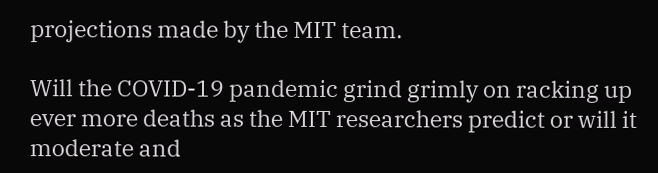projections made by the MIT team.

Will the COVID-19 pandemic grind grimly on racking up ever more deaths as the MIT researchers predict or will it moderate and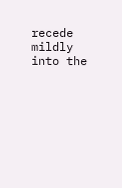recede mildly into the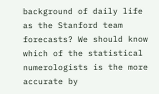background of daily life as the Stanford team forecasts? We should know which of the statistical numerologists is the more accurate by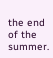the end of the summer.